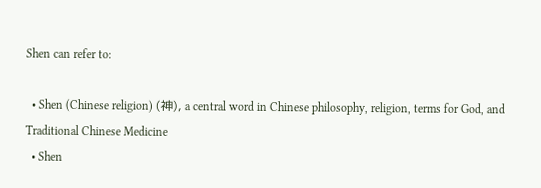Shen can refer to:

  • Shen (Chinese religion) (神), a central word in Chinese philosophy, religion, terms for God, and Traditional Chinese Medicine
  • Shen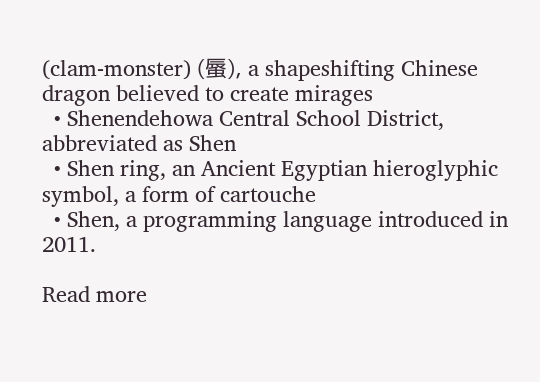(clam-monster) (蜃), a shapeshifting Chinese dragon believed to create mirages
  • Shenendehowa Central School District, abbreviated as Shen
  • Shen ring, an Ancient Egyptian hieroglyphic symbol, a form of cartouche
  • Shen, a programming language introduced in 2011.

Read more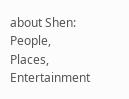about Shen:  People, Places, Entertainment